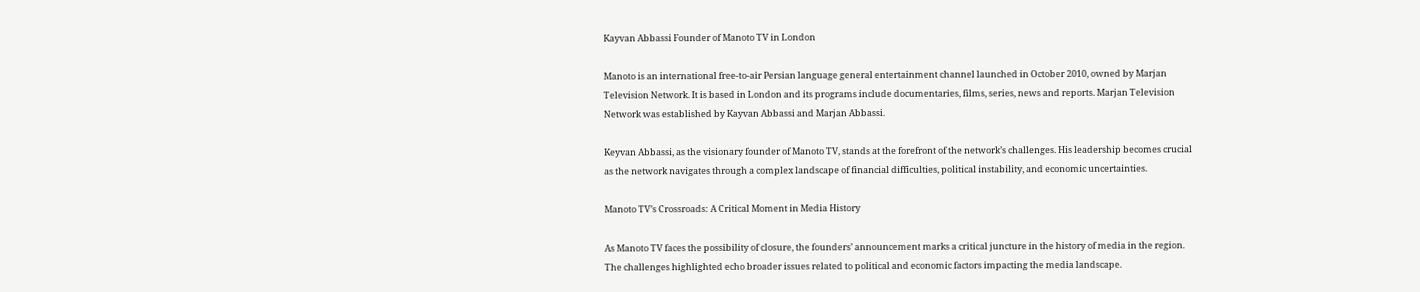Kayvan Abbassi Founder of Manoto TV in London

Manoto is an international free-to-air Persian language general entertainment channel launched in October 2010, owned by Marjan Television Network. It is based in London and its programs include documentaries, films, series, news and reports. Marjan Television Network was established by Kayvan Abbassi and Marjan Abbassi.

Keyvan Abbassi, as the visionary founder of Manoto TV, stands at the forefront of the network’s challenges. His leadership becomes crucial as the network navigates through a complex landscape of financial difficulties, political instability, and economic uncertainties.

Manoto TV’s Crossroads: A Critical Moment in Media History

As Manoto TV faces the possibility of closure, the founders’ announcement marks a critical juncture in the history of media in the region. The challenges highlighted echo broader issues related to political and economic factors impacting the media landscape.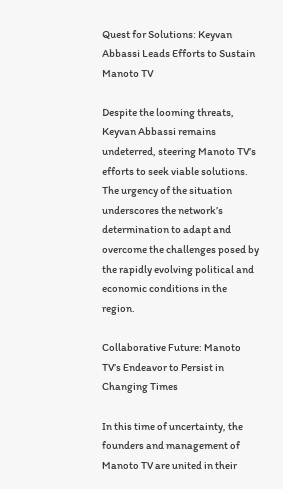Quest for Solutions: Keyvan Abbassi Leads Efforts to Sustain Manoto TV

Despite the looming threats, Keyvan Abbassi remains undeterred, steering Manoto TV’s efforts to seek viable solutions. The urgency of the situation underscores the network’s determination to adapt and overcome the challenges posed by the rapidly evolving political and economic conditions in the region.

Collaborative Future: Manoto TV’s Endeavor to Persist in Changing Times

In this time of uncertainty, the founders and management of Manoto TV are united in their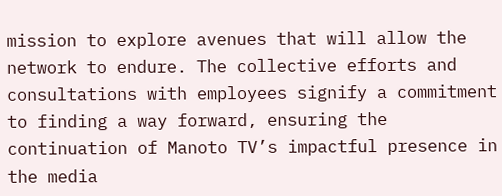mission to explore avenues that will allow the network to endure. The collective efforts and consultations with employees signify a commitment to finding a way forward, ensuring the continuation of Manoto TV’s impactful presence in the media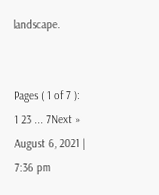landscape.


Pages ( 1 of 7 ): 1 23 ... 7Next »
August 6, 2021 | 7:36 pm